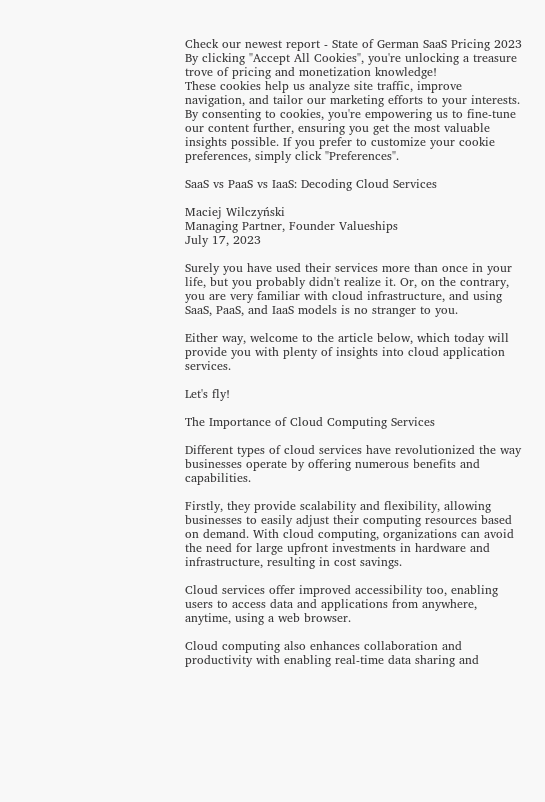Check our newest report - State of German SaaS Pricing 2023
By clicking "Accept All Cookies", you're unlocking a treasure trove of pricing and monetization knowledge!
These cookies help us analyze site traffic, improve navigation, and tailor our marketing efforts to your interests. By consenting to cookies, you're empowering us to fine-tune our content further, ensuring you get the most valuable insights possible. If you prefer to customize your cookie preferences, simply click "Preferences".

SaaS vs PaaS vs IaaS: Decoding Cloud Services

Maciej Wilczyński
Managing Partner, Founder Valueships
July 17, 2023

Surely you have used their services more than once in your life, but you probably didn't realize it. Or, on the contrary, you are very familiar with cloud infrastructure, and using SaaS, PaaS, and IaaS models is no stranger to you.

Either way, welcome to the article below, which today will provide you with plenty of insights into cloud application services.

Let's fly!

The Importance of Cloud Computing Services

Different types of cloud services have revolutionized the way businesses operate by offering numerous benefits and capabilities.

Firstly, they provide scalability and flexibility, allowing businesses to easily adjust their computing resources based on demand. With cloud computing, organizations can avoid the need for large upfront investments in hardware and infrastructure, resulting in cost savings.

Cloud services offer improved accessibility too, enabling users to access data and applications from anywhere, anytime, using a web browser.

Cloud computing also enhances collaboration and productivity with enabling real-time data sharing and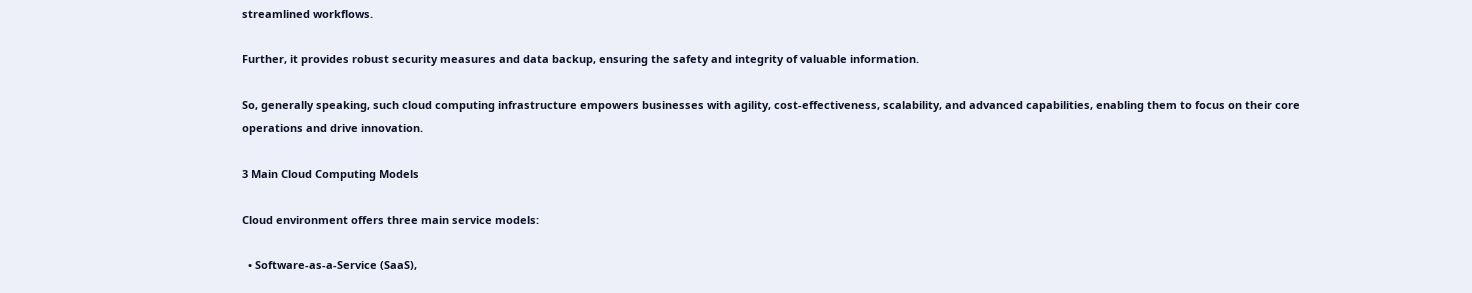streamlined workflows.

Further, it provides robust security measures and data backup, ensuring the safety and integrity of valuable information.

So, generally speaking, such cloud computing infrastructure empowers businesses with agility, cost-effectiveness, scalability, and advanced capabilities, enabling them to focus on their core operations and drive innovation.

3 Main Cloud Computing Models

Cloud environment offers three main service models:

  • Software-as-a-Service (SaaS),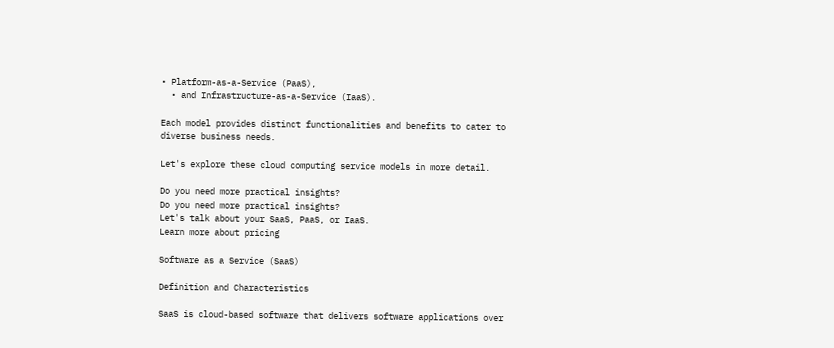• Platform-as-a-Service (PaaS),
  • and Infrastructure-as-a-Service (IaaS).

Each model provides distinct functionalities and benefits to cater to diverse business needs.

Let's explore these cloud computing service models in more detail.

Do you need more practical insights?
Do you need more practical insights?
Let's talk about your SaaS, PaaS, or IaaS.
Learn more about pricing

Software as a Service (SaaS)

Definition and Characteristics

SaaS is cloud-based software that delivers software applications over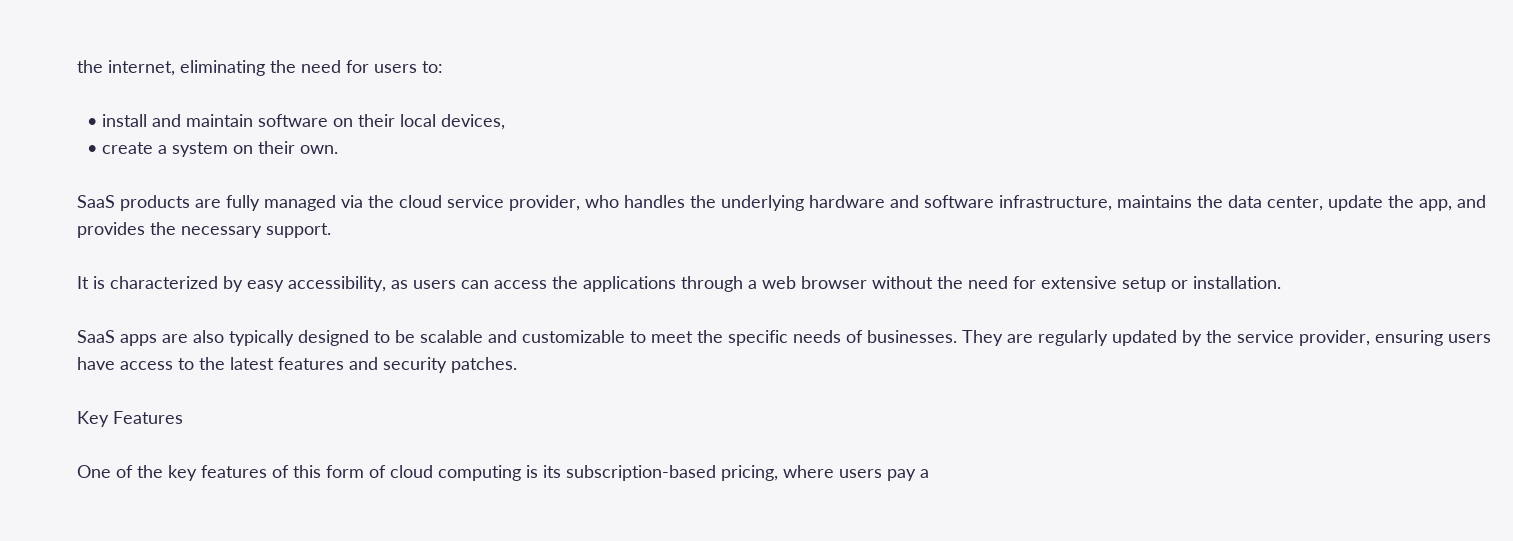the internet, eliminating the need for users to:

  • install and maintain software on their local devices,
  • create a system on their own.

SaaS products are fully managed via the cloud service provider, who handles the underlying hardware and software infrastructure, maintains the data center, update the app, and provides the necessary support.

It is characterized by easy accessibility, as users can access the applications through a web browser without the need for extensive setup or installation.

SaaS apps are also typically designed to be scalable and customizable to meet the specific needs of businesses. They are regularly updated by the service provider, ensuring users have access to the latest features and security patches.

Key Features

One of the key features of this form of cloud computing is its subscription-based pricing, where users pay a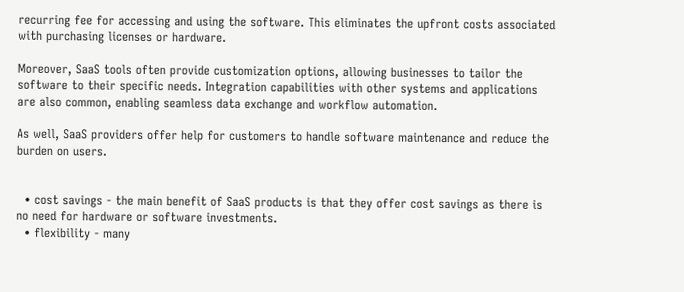recurring fee for accessing and using the software. This eliminates the upfront costs associated with purchasing licenses or hardware.

Moreover, SaaS tools often provide customization options, allowing businesses to tailor the software to their specific needs. Integration capabilities with other systems and applications are also common, enabling seamless data exchange and workflow automation.

As well, SaaS providers offer help for customers to handle software maintenance and reduce the burden on users.


  • cost savings - the main benefit of SaaS products is that they offer cost savings as there is no need for hardware or software investments.
  • flexibility - many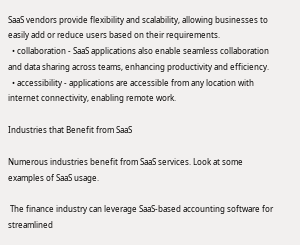SaaS vendors provide flexibility and scalability, allowing businesses to easily add or reduce users based on their requirements.
  • collaboration - SaaS applications also enable seamless collaboration and data sharing across teams, enhancing productivity and efficiency.
  • accessibility - applications are accessible from any location with internet connectivity, enabling remote work.

Industries that Benefit from SaaS

Numerous industries benefit from SaaS services. Look at some examples of SaaS usage.

 The finance industry can leverage SaaS-based accounting software for streamlined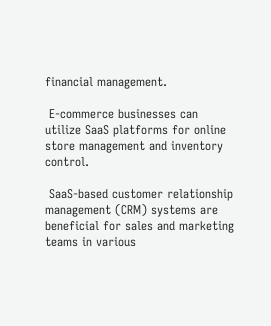financial management.

 E-commerce businesses can utilize SaaS platforms for online store management and inventory control.

 SaaS-based customer relationship management (CRM) systems are beneficial for sales and marketing teams in various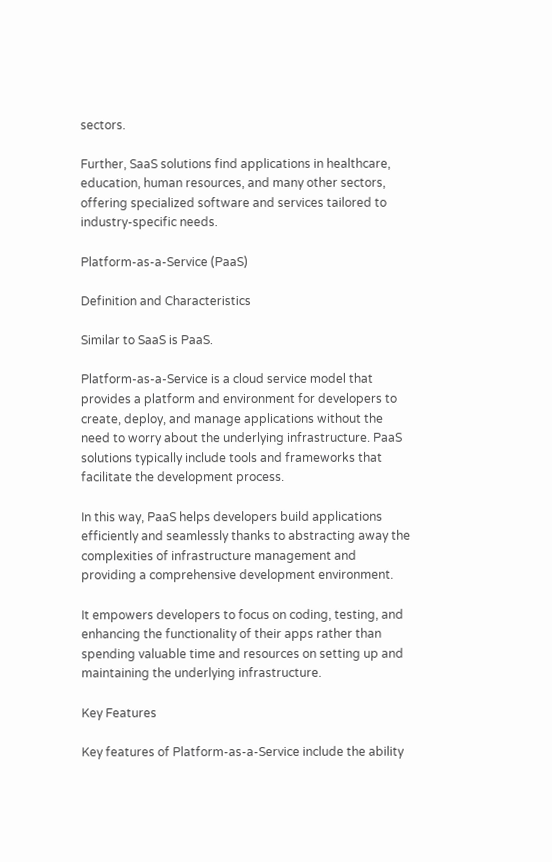sectors.

Further, SaaS solutions find applications in healthcare, education, human resources, and many other sectors, offering specialized software and services tailored to industry-specific needs.

Platform-as-a-Service (PaaS)

Definition and Characteristics

Similar to SaaS is PaaS.

Platform-as-a-Service is a cloud service model that provides a platform and environment for developers to create, deploy, and manage applications without the need to worry about the underlying infrastructure. PaaS solutions typically include tools and frameworks that facilitate the development process.

In this way, PaaS helps developers build applications efficiently and seamlessly thanks to abstracting away the complexities of infrastructure management and providing a comprehensive development environment.

It empowers developers to focus on coding, testing, and enhancing the functionality of their apps rather than spending valuable time and resources on setting up and maintaining the underlying infrastructure.

Key Features

Key features of Platform-as-a-Service include the ability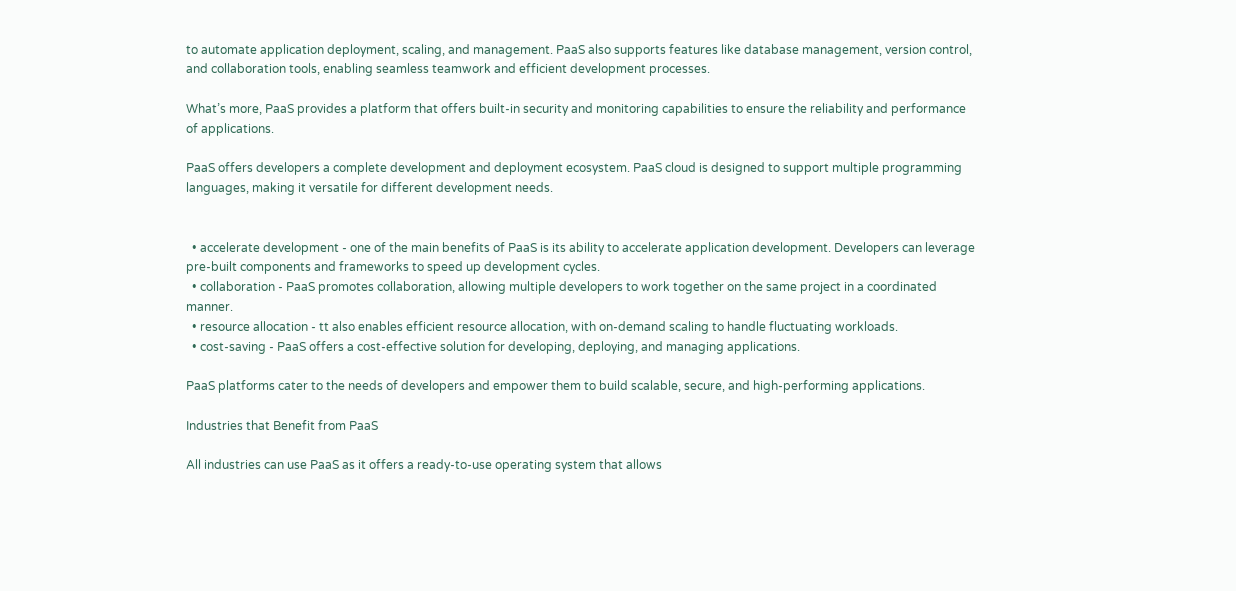to automate application deployment, scaling, and management. PaaS also supports features like database management, version control, and collaboration tools, enabling seamless teamwork and efficient development processes.

What’s more, PaaS provides a platform that offers built-in security and monitoring capabilities to ensure the reliability and performance of applications.

PaaS offers developers a complete development and deployment ecosystem. PaaS cloud is designed to support multiple programming languages, making it versatile for different development needs.


  • accelerate development - one of the main benefits of PaaS is its ability to accelerate application development. Developers can leverage pre-built components and frameworks to speed up development cycles.
  • collaboration - PaaS promotes collaboration, allowing multiple developers to work together on the same project in a coordinated manner.
  • resource allocation - tt also enables efficient resource allocation, with on-demand scaling to handle fluctuating workloads.
  • cost-saving - PaaS offers a cost-effective solution for developing, deploying, and managing applications.

PaaS platforms cater to the needs of developers and empower them to build scalable, secure, and high-performing applications.

Industries that Benefit from PaaS

All industries can use PaaS as it offers a ready-to-use operating system that allows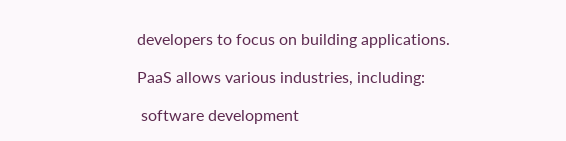developers to focus on building applications.

PaaS allows various industries, including:

 software development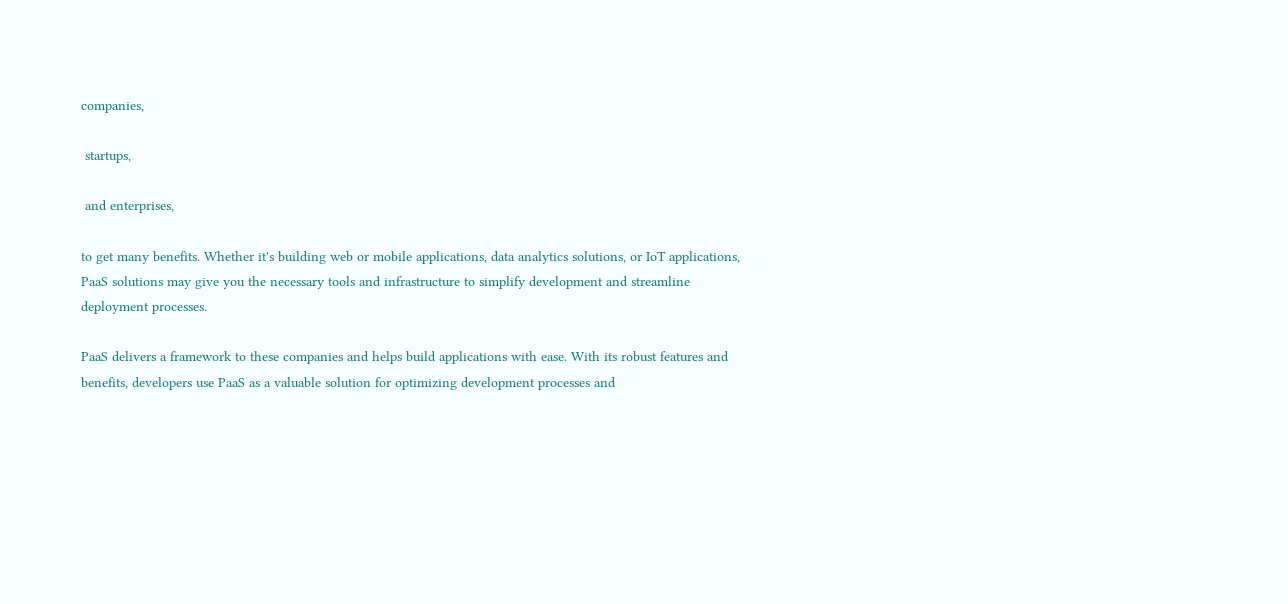companies,

 startups,

 and enterprises,

to get many benefits. Whether it's building web or mobile applications, data analytics solutions, or IoT applications, PaaS solutions may give you the necessary tools and infrastructure to simplify development and streamline deployment processes.

PaaS delivers a framework to these companies and helps build applications with ease. With its robust features and benefits, developers use PaaS as a valuable solution for optimizing development processes and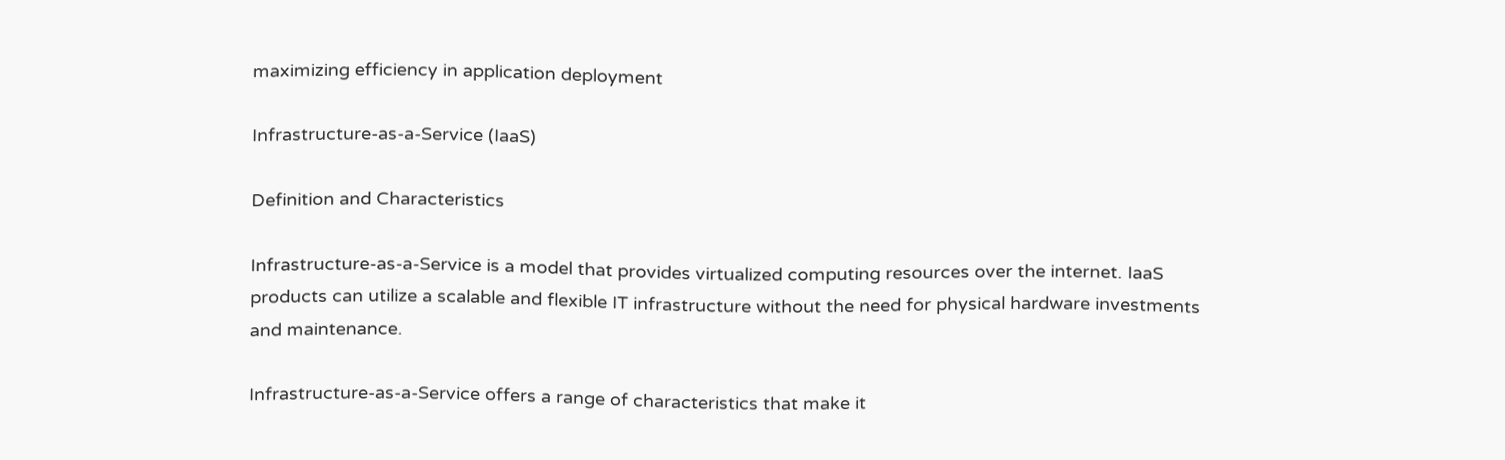maximizing efficiency in application deployment

Infrastructure-as-a-Service (IaaS)

Definition and Characteristics

Infrastructure-as-a-Service is a model that provides virtualized computing resources over the internet. IaaS products can utilize a scalable and flexible IT infrastructure without the need for physical hardware investments and maintenance.

Infrastructure-as-a-Service offers a range of characteristics that make it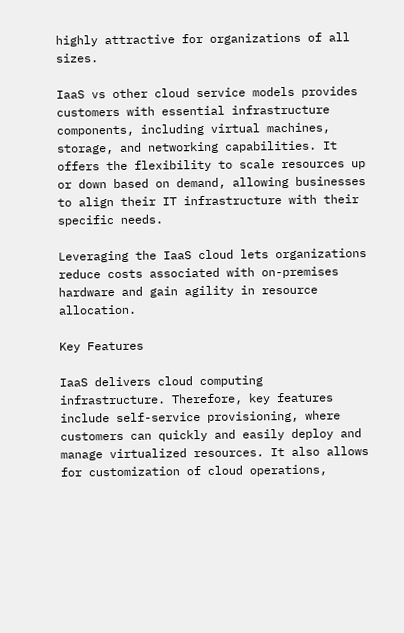highly attractive for organizations of all sizes.

IaaS vs other cloud service models provides customers with essential infrastructure components, including virtual machines, storage, and networking capabilities. It offers the flexibility to scale resources up or down based on demand, allowing businesses to align their IT infrastructure with their specific needs.

Leveraging the IaaS cloud lets organizations reduce costs associated with on-premises hardware and gain agility in resource allocation.

Key Features

IaaS delivers cloud computing infrastructure. Therefore, key features include self-service provisioning, where customers can quickly and easily deploy and manage virtualized resources. It also allows for customization of cloud operations,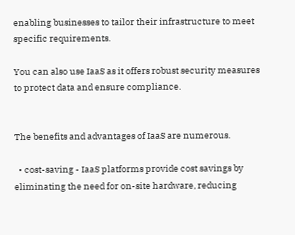enabling businesses to tailor their infrastructure to meet specific requirements.

You can also use IaaS as it offers robust security measures to protect data and ensure compliance.


The benefits and advantages of IaaS are numerous.

  • cost-saving - IaaS platforms provide cost savings by eliminating the need for on-site hardware, reducing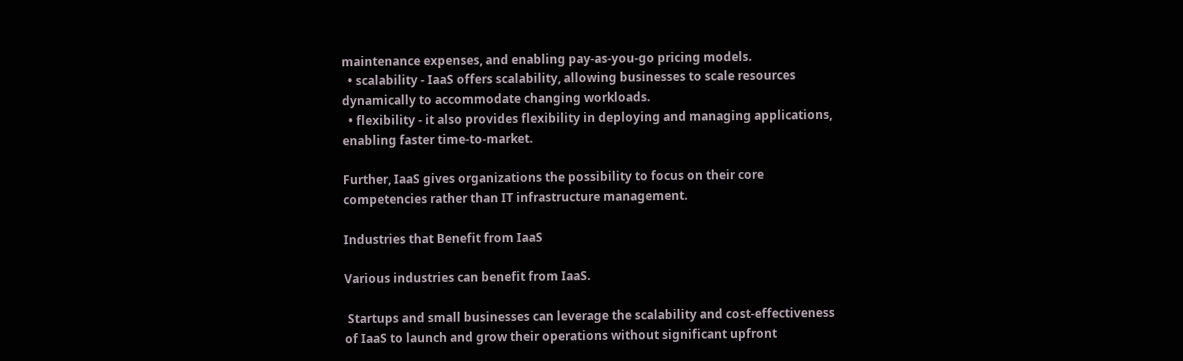maintenance expenses, and enabling pay-as-you-go pricing models.
  • scalability - IaaS offers scalability, allowing businesses to scale resources dynamically to accommodate changing workloads.
  • flexibility - it also provides flexibility in deploying and managing applications, enabling faster time-to-market.

Further, IaaS gives organizations the possibility to focus on their core competencies rather than IT infrastructure management.

Industries that Benefit from IaaS

Various industries can benefit from IaaS.

 Startups and small businesses can leverage the scalability and cost-effectiveness of IaaS to launch and grow their operations without significant upfront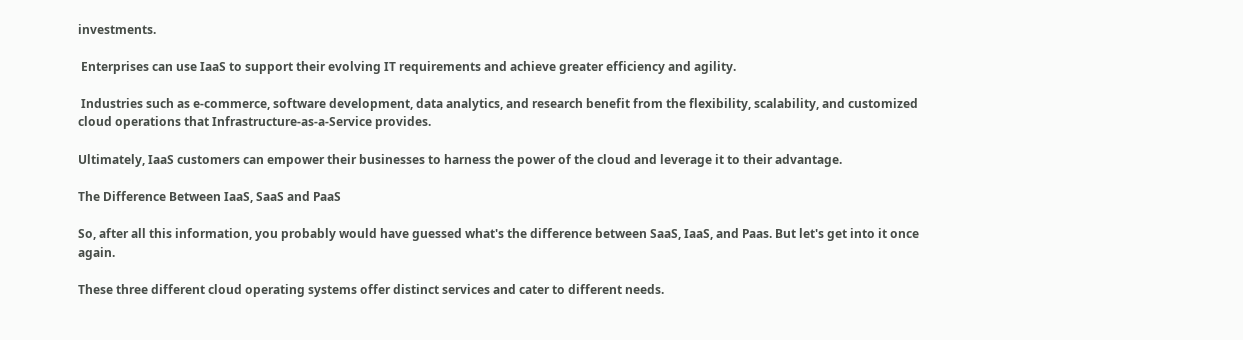investments.

 Enterprises can use IaaS to support their evolving IT requirements and achieve greater efficiency and agility.

 Industries such as e-commerce, software development, data analytics, and research benefit from the flexibility, scalability, and customized cloud operations that Infrastructure-as-a-Service provides.

Ultimately, IaaS customers can empower their businesses to harness the power of the cloud and leverage it to their advantage.

The Difference Between IaaS, SaaS and PaaS

So, after all this information, you probably would have guessed what's the difference between SaaS, IaaS, and Paas. But let's get into it once again.

These three different cloud operating systems offer distinct services and cater to different needs.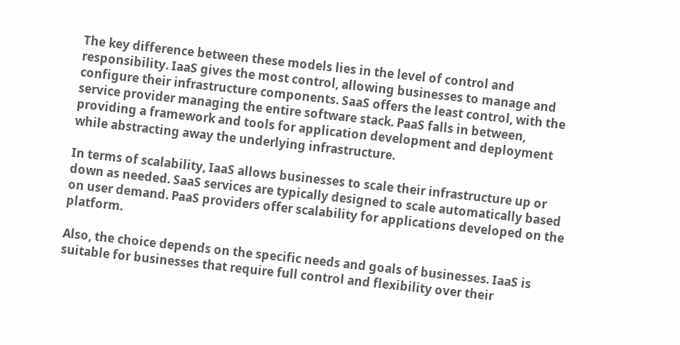The key difference between these models lies in the level of control and responsibility. IaaS gives the most control, allowing businesses to manage and configure their infrastructure components. SaaS offers the least control, with the service provider managing the entire software stack. PaaS falls in between, providing a framework and tools for application development and deployment while abstracting away the underlying infrastructure.

In terms of scalability, IaaS allows businesses to scale their infrastructure up or down as needed. SaaS services are typically designed to scale automatically based on user demand. PaaS providers offer scalability for applications developed on the platform.

Also, the choice depends on the specific needs and goals of businesses. IaaS is suitable for businesses that require full control and flexibility over their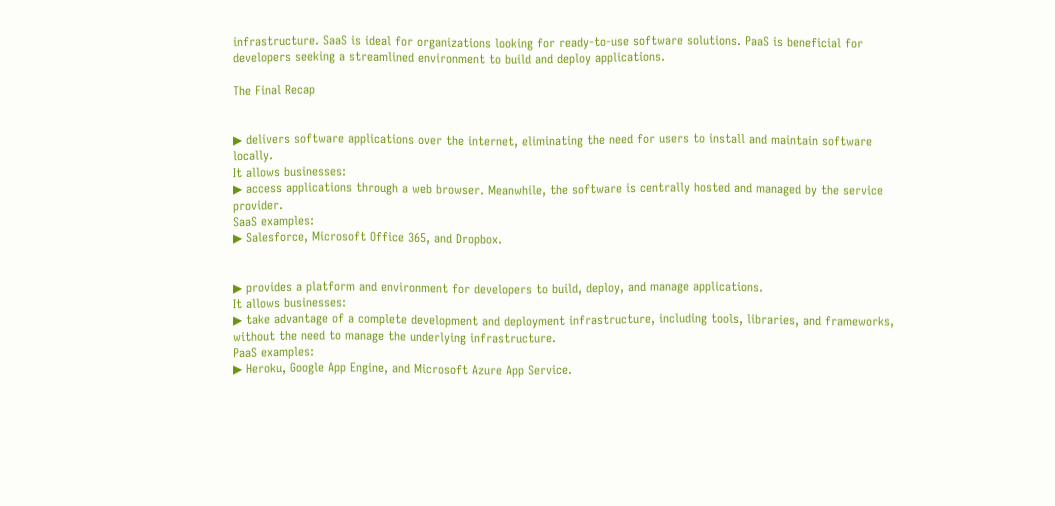infrastructure. SaaS is ideal for organizations looking for ready-to-use software solutions. PaaS is beneficial for developers seeking a streamlined environment to build and deploy applications.

The Final Recap


▶ delivers software applications over the internet, eliminating the need for users to install and maintain software locally.
It allows businesses:
▶ access applications through a web browser. Meanwhile, the software is centrally hosted and managed by the service provider.
SaaS examples:
▶ Salesforce, Microsoft Office 365, and Dropbox.


▶ provides a platform and environment for developers to build, deploy, and manage applications.
It allows businesses:
▶ take advantage of a complete development and deployment infrastructure, including tools, libraries, and frameworks, without the need to manage the underlying infrastructure.
PaaS examples:
▶ Heroku, Google App Engine, and Microsoft Azure App Service.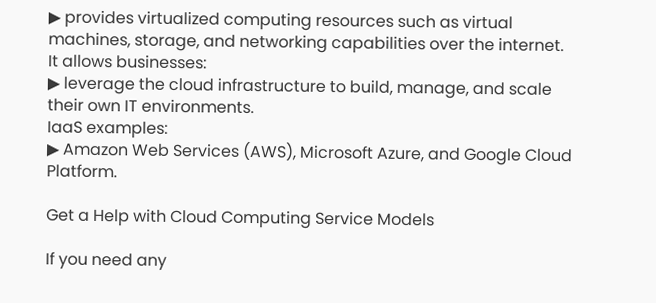▶ provides virtualized computing resources such as virtual machines, storage, and networking capabilities over the internet.
It allows businesses:
▶ leverage the cloud infrastructure to build, manage, and scale their own IT environments.
IaaS examples:
▶ Amazon Web Services (AWS), Microsoft Azure, and Google Cloud Platform.

Get a Help with Cloud Computing Service Models

If you need any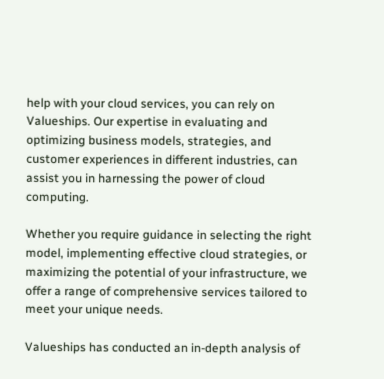help with your cloud services, you can rely on Valueships. Our expertise in evaluating and optimizing business models, strategies, and customer experiences in different industries, can assist you in harnessing the power of cloud computing.

Whether you require guidance in selecting the right model, implementing effective cloud strategies, or maximizing the potential of your infrastructure, we offer a range of comprehensive services tailored to meet your unique needs.

Valueships has conducted an in-depth analysis of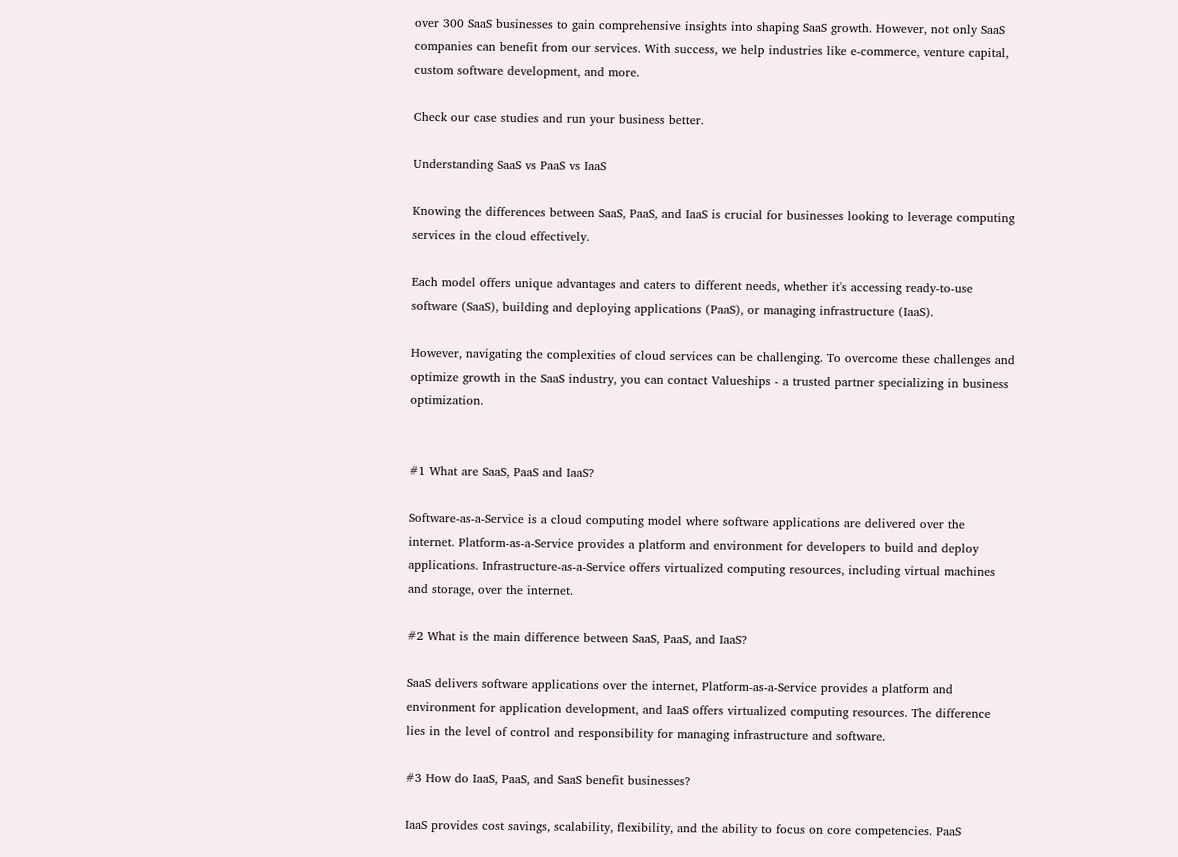over 300 SaaS businesses to gain comprehensive insights into shaping SaaS growth. However, not only SaaS companies can benefit from our services. With success, we help industries like e-commerce, venture capital, custom software development, and more.

Check our case studies and run your business better.

Understanding SaaS vs PaaS vs IaaS

Knowing the differences between SaaS, PaaS, and IaaS is crucial for businesses looking to leverage computing services in the cloud effectively.

Each model offers unique advantages and caters to different needs, whether it's accessing ready-to-use software (SaaS), building and deploying applications (PaaS), or managing infrastructure (IaaS).

However, navigating the complexities of cloud services can be challenging. To overcome these challenges and optimize growth in the SaaS industry, you can contact Valueships - a trusted partner specializing in business optimization.


#1 What are SaaS, PaaS and IaaS?

Software-as-a-Service is a cloud computing model where software applications are delivered over the internet. Platform-as-a-Service provides a platform and environment for developers to build and deploy applications. Infrastructure-as-a-Service offers virtualized computing resources, including virtual machines and storage, over the internet.

#2 What is the main difference between SaaS, PaaS, and IaaS?

SaaS delivers software applications over the internet, Platform-as-a-Service provides a platform and environment for application development, and IaaS offers virtualized computing resources. The difference lies in the level of control and responsibility for managing infrastructure and software.

#3 How do IaaS, PaaS, and SaaS benefit businesses?

IaaS provides cost savings, scalability, flexibility, and the ability to focus on core competencies. PaaS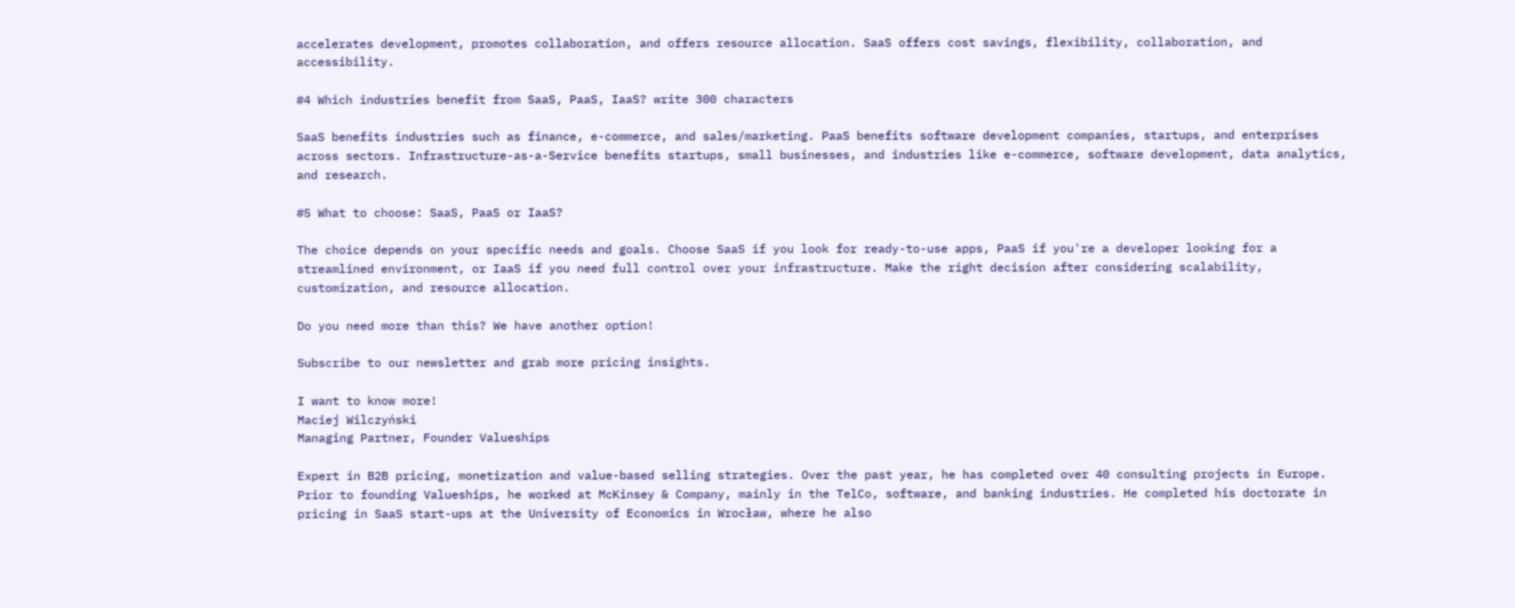accelerates development, promotes collaboration, and offers resource allocation. SaaS offers cost savings, flexibility, collaboration, and accessibility.

#4 Which industries benefit from SaaS, PaaS, IaaS? write 300 characters

SaaS benefits industries such as finance, e-commerce, and sales/marketing. PaaS benefits software development companies, startups, and enterprises across sectors. Infrastructure-as-a-Service benefits startups, small businesses, and industries like e-commerce, software development, data analytics, and research.

#5 What to choose: SaaS, PaaS or IaaS?

The choice depends on your specific needs and goals. Choose SaaS if you look for ready-to-use apps, PaaS if you're a developer looking for a streamlined environment, or IaaS if you need full control over your infrastructure. Make the right decision after considering scalability, customization, and resource allocation.

Do you need more than this? We have another option!

Subscribe to our newsletter and grab more pricing insights.

I want to know more!
Maciej Wilczyński
Managing Partner, Founder Valueships

Expert in B2B pricing, monetization and value-based selling strategies. Over the past year, he has completed over 40 consulting projects in Europe. Prior to founding Valueships, he worked at McKinsey & Company, mainly in the TelCo, software, and banking industries. He completed his doctorate in pricing in SaaS start-ups at the University of Economics in Wrocław, where he also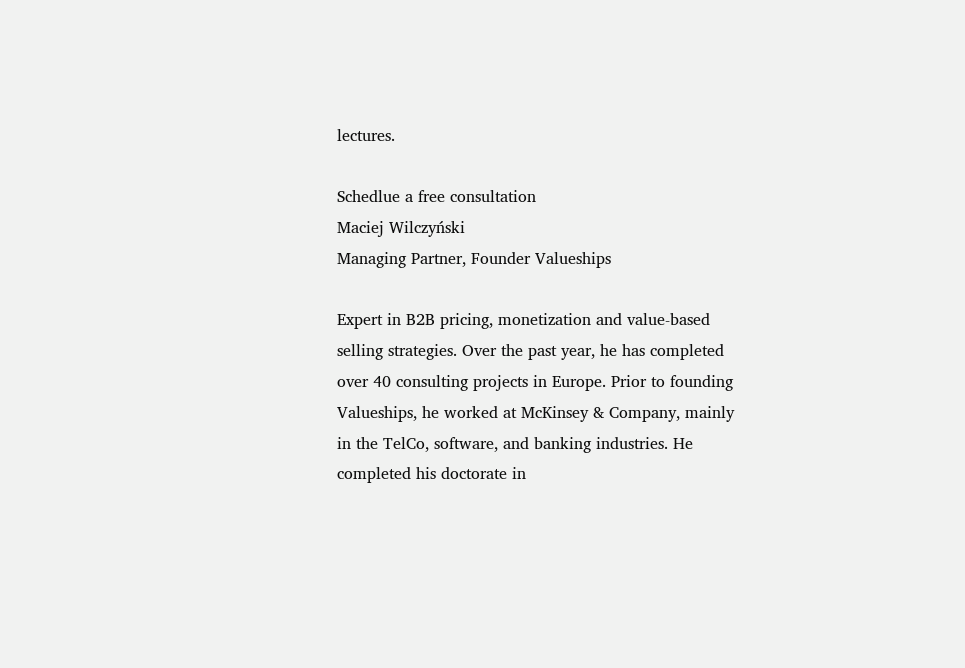lectures.

Schedlue a free consultation
Maciej Wilczyński
Managing Partner, Founder Valueships

Expert in B2B pricing, monetization and value-based selling strategies. Over the past year, he has completed over 40 consulting projects in Europe. Prior to founding Valueships, he worked at McKinsey & Company, mainly in the TelCo, software, and banking industries. He completed his doctorate in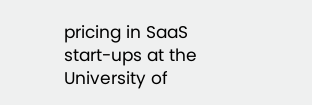pricing in SaaS start-ups at the University of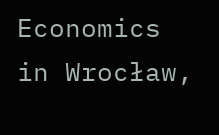Economics in Wrocław,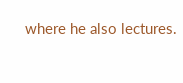where he also lectures.